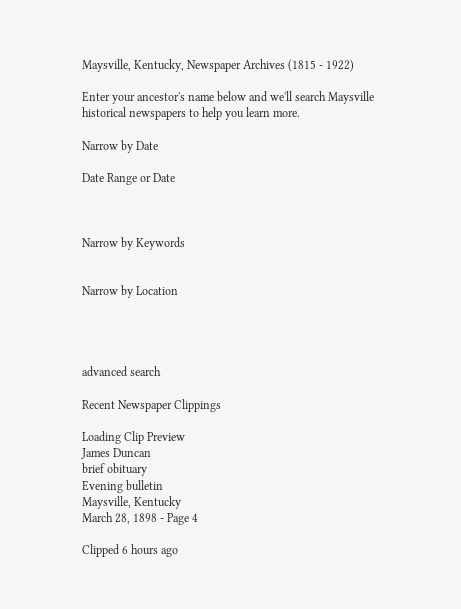Maysville, Kentucky, Newspaper Archives (1815 - 1922)

Enter your ancestor's name below and we'll search Maysville historical newspapers to help you learn more.

Narrow by Date

Date Range or Date



Narrow by Keywords


Narrow by Location




advanced search

Recent Newspaper Clippings

Loading Clip Preview
James Duncan
brief obituary
Evening bulletin
Maysville, Kentucky
March 28, 1898 - Page 4

Clipped 6 hours ago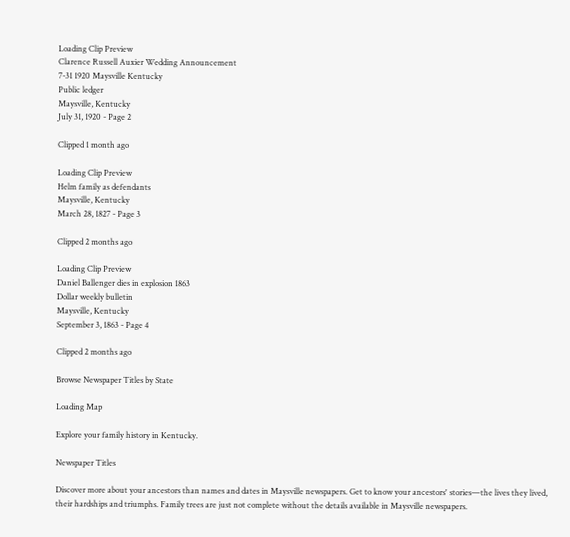Loading Clip Preview
Clarence Russell Auxier Wedding Announcement
7-31 1920 Maysville Kentucky
Public ledger
Maysville, Kentucky
July 31, 1920 - Page 2

Clipped 1 month ago

Loading Clip Preview
Helm family as defendants
Maysville, Kentucky
March 28, 1827 - Page 3

Clipped 2 months ago

Loading Clip Preview
Daniel Ballenger dies in explosion 1863
Dollar weekly bulletin
Maysville, Kentucky
September 3, 1863 - Page 4

Clipped 2 months ago

Browse Newspaper Titles by State

Loading Map

Explore your family history in Kentucky.

Newspaper Titles

Discover more about your ancestors than names and dates in Maysville newspapers. Get to know your ancestors' stories—the lives they lived, their hardships and triumphs. Family trees are just not complete without the details available in Maysville newspapers.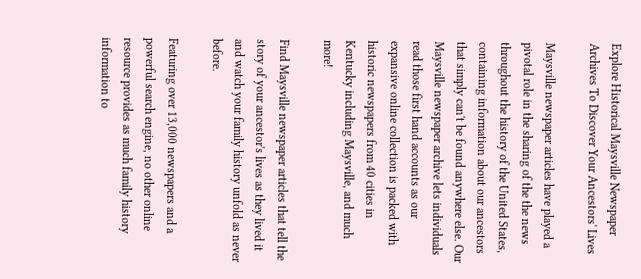Explore Historical Maysville Newspaper Archives To Discover Your Ancestors' Lives

Maysville newspaper articles have played a pivotal role in the sharing of the the news throughout the history of the United States, containing information about our ancestors that simply can't be found anywhere else. Our Maysville newspaper archive lets individuals read those first hand accounts as our expansive online collection is packed with historic newspapers from 40 cities in Kentucky including Maysville, and much more!

Find Maysville newspaper articles that tell the story of your ancestor's lives as they lived it and watch your family history unfold as never before.

Featuring over 13,000 newspapers and a powerful search engine, no other online resource provides as much family history information to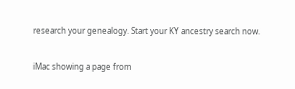research your genealogy. Start your KY ancestry search now.

iMac showing a page from